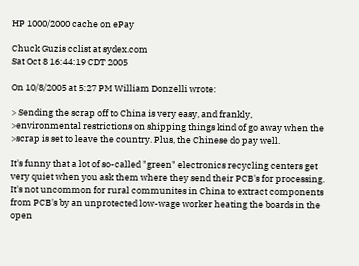HP 1000/2000 cache on ePay

Chuck Guzis cclist at sydex.com
Sat Oct 8 16:44:19 CDT 2005

On 10/8/2005 at 5:27 PM William Donzelli wrote:

> Sending the scrap off to China is very easy, and frankly,
>environmental restrictions on shipping things kind of go away when the
>scrap is set to leave the country. Plus, the Chinese do pay well.

It's funny that a lot of so-called "green" electronics recycling centers get very quiet when you ask them where they send their PCB's for processing.  It's not uncommon for rural communites in China to extract components from PCB's by an unprotected low-wage worker heating the boards in the open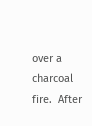over a charcoal fire.  After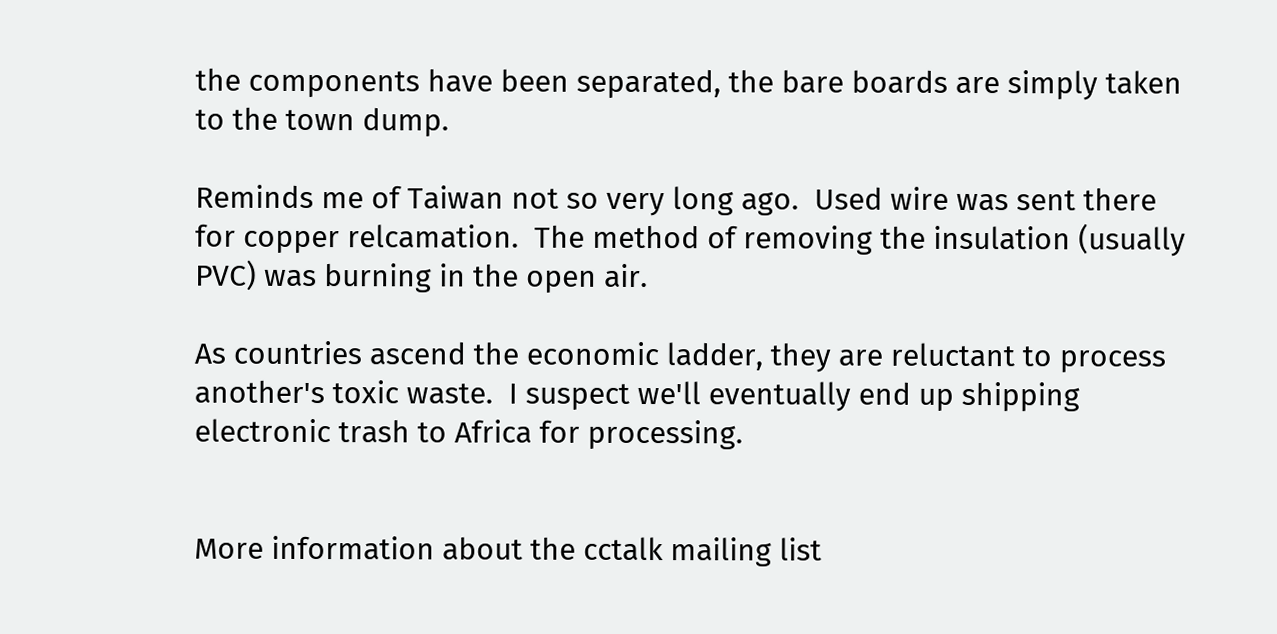the components have been separated, the bare boards are simply taken to the town dump.

Reminds me of Taiwan not so very long ago.  Used wire was sent there for copper relcamation.  The method of removing the insulation (usually PVC) was burning in the open air.

As countries ascend the economic ladder, they are reluctant to process another's toxic waste.  I suspect we'll eventually end up shipping electronic trash to Africa for processing.


More information about the cctalk mailing list